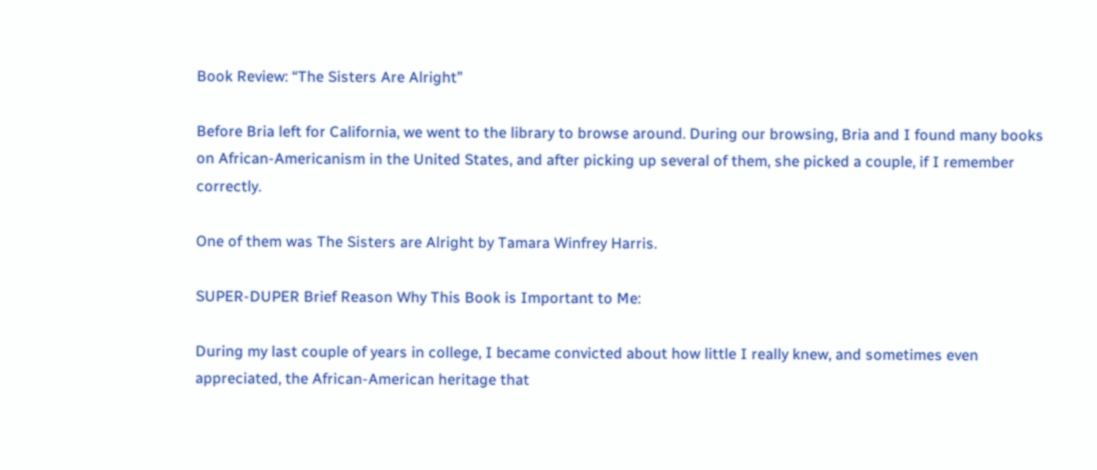Book Review: “The Sisters Are Alright”

Before Bria left for California, we went to the library to browse around. During our browsing, Bria and I found many books on African-Americanism in the United States, and after picking up several of them, she picked a couple, if I remember correctly.

One of them was The Sisters are Alright by Tamara Winfrey Harris.

SUPER-DUPER Brief Reason Why This Book is Important to Me:

During my last couple of years in college, I became convicted about how little I really knew, and sometimes even appreciated, the African-American heritage that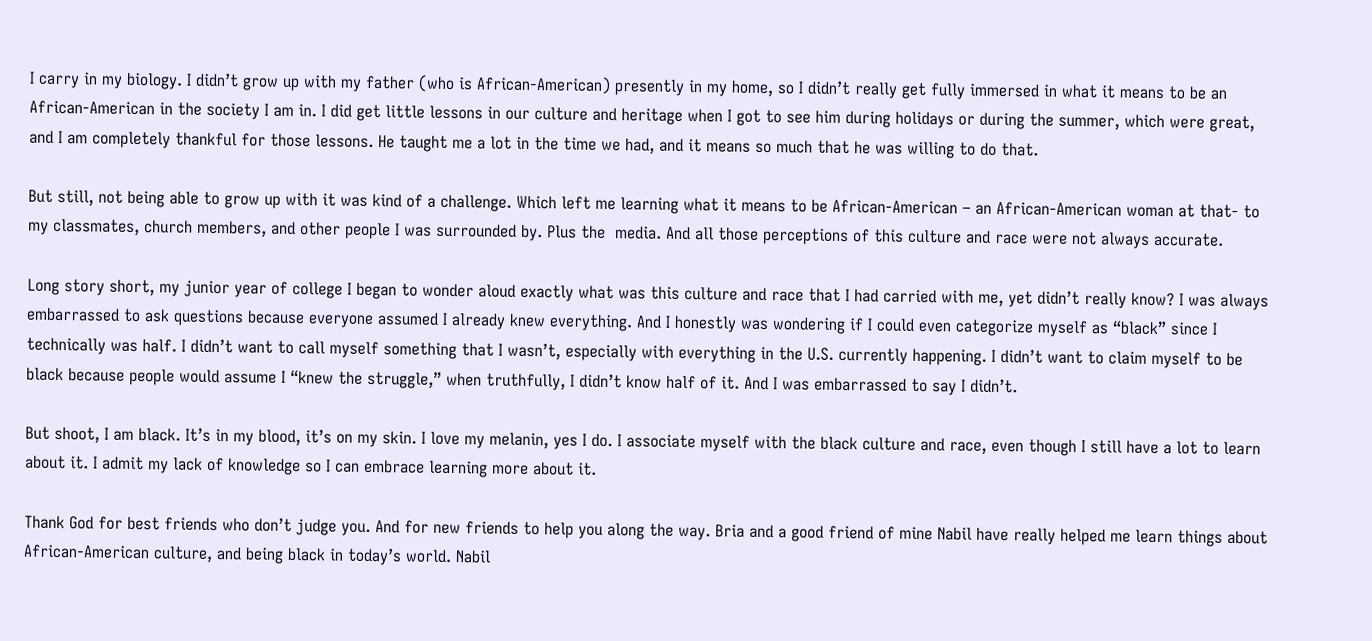I carry in my biology. I didn’t grow up with my father (who is African-American) presently in my home, so I didn’t really get fully immersed in what it means to be an African-American in the society I am in. I did get little lessons in our culture and heritage when I got to see him during holidays or during the summer, which were great, and I am completely thankful for those lessons. He taught me a lot in the time we had, and it means so much that he was willing to do that.

But still, not being able to grow up with it was kind of a challenge. Which left me learning what it means to be African-American – an African-American woman at that- to my classmates, church members, and other people I was surrounded by. Plus the  media. And all those perceptions of this culture and race were not always accurate.

Long story short, my junior year of college I began to wonder aloud exactly what was this culture and race that I had carried with me, yet didn’t really know? I was always embarrassed to ask questions because everyone assumed I already knew everything. And I honestly was wondering if I could even categorize myself as “black” since I technically was half. I didn’t want to call myself something that I wasn’t, especially with everything in the U.S. currently happening. I didn’t want to claim myself to be black because people would assume I “knew the struggle,” when truthfully, I didn’t know half of it. And I was embarrassed to say I didn’t.

But shoot, I am black. It’s in my blood, it’s on my skin. I love my melanin, yes I do. I associate myself with the black culture and race, even though I still have a lot to learn about it. I admit my lack of knowledge so I can embrace learning more about it.

Thank God for best friends who don’t judge you. And for new friends to help you along the way. Bria and a good friend of mine Nabil have really helped me learn things about African-American culture, and being black in today’s world. Nabil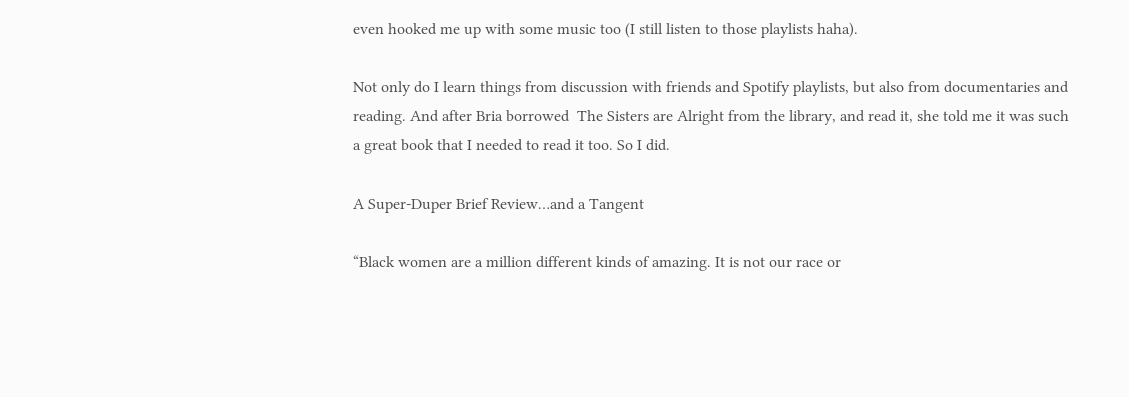even hooked me up with some music too (I still listen to those playlists haha).

Not only do I learn things from discussion with friends and Spotify playlists, but also from documentaries and reading. And after Bria borrowed  The Sisters are Alright from the library, and read it, she told me it was such a great book that I needed to read it too. So I did.

A Super-Duper Brief Review…and a Tangent

“Black women are a million different kinds of amazing. It is not our race or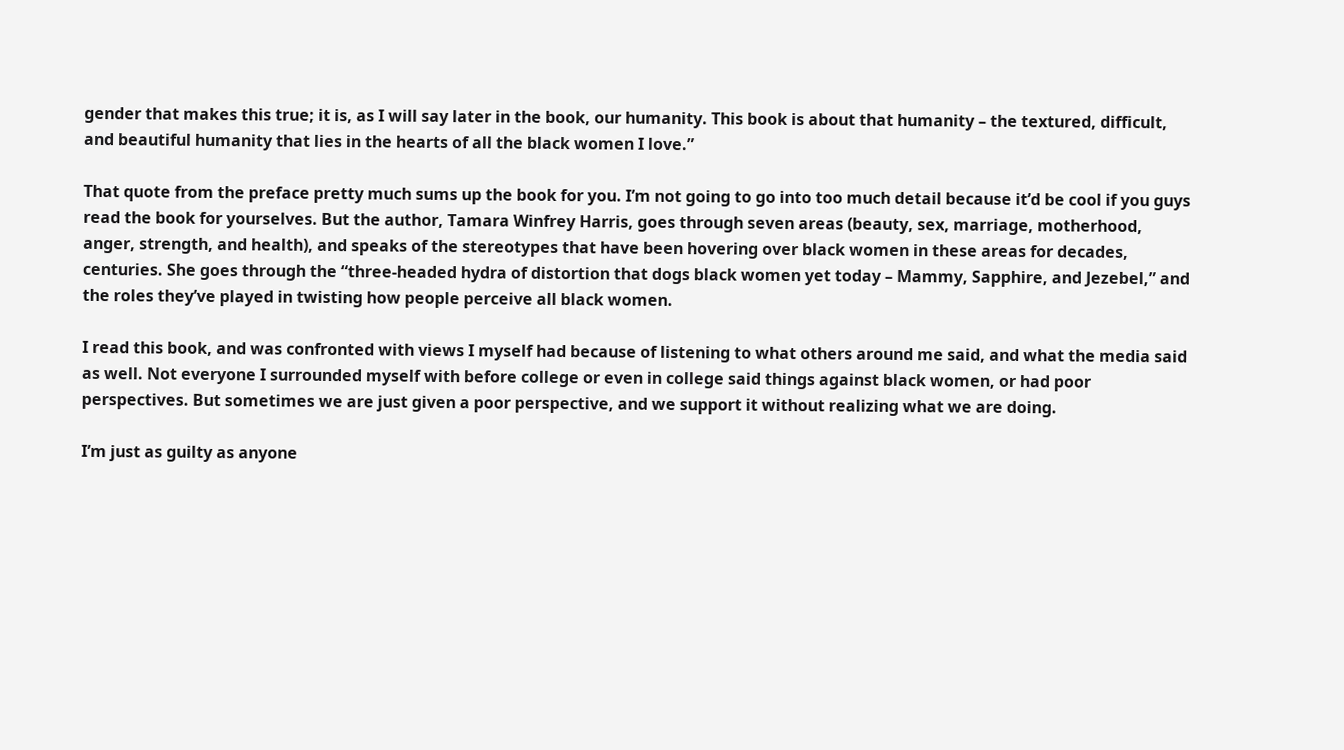gender that makes this true; it is, as I will say later in the book, our humanity. This book is about that humanity – the textured, difficult, and beautiful humanity that lies in the hearts of all the black women I love.”

That quote from the preface pretty much sums up the book for you. I’m not going to go into too much detail because it’d be cool if you guys read the book for yourselves. But the author, Tamara Winfrey Harris, goes through seven areas (beauty, sex, marriage, motherhood, anger, strength, and health), and speaks of the stereotypes that have been hovering over black women in these areas for decades, centuries. She goes through the “three-headed hydra of distortion that dogs black women yet today – Mammy, Sapphire, and Jezebel,” and the roles they’ve played in twisting how people perceive all black women.

I read this book, and was confronted with views I myself had because of listening to what others around me said, and what the media said as well. Not everyone I surrounded myself with before college or even in college said things against black women, or had poor perspectives. But sometimes we are just given a poor perspective, and we support it without realizing what we are doing.

I’m just as guilty as anyone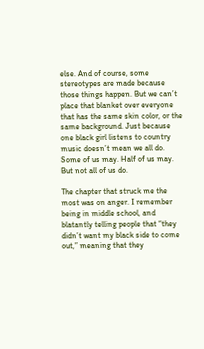else. And of course, some stereotypes are made because those things happen. But we can’t place that blanket over everyone that has the same skin color, or the same background. Just because one black girl listens to country music doesn’t mean we all do. Some of us may. Half of us may. But not all of us do.

The chapter that struck me the most was on anger. I remember being in middle school, and blatantly telling people that “they didn’t want my black side to come out,” meaning that they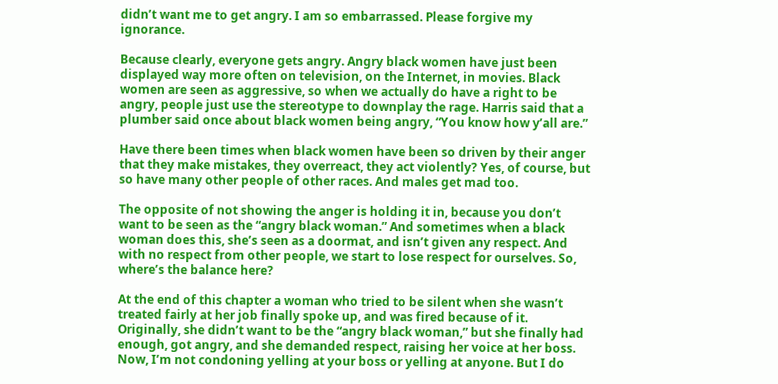didn’t want me to get angry. I am so embarrassed. Please forgive my ignorance.

Because clearly, everyone gets angry. Angry black women have just been displayed way more often on television, on the Internet, in movies. Black women are seen as aggressive, so when we actually do have a right to be angry, people just use the stereotype to downplay the rage. Harris said that a plumber said once about black women being angry, “You know how y’all are.”

Have there been times when black women have been so driven by their anger that they make mistakes, they overreact, they act violently? Yes, of course, but so have many other people of other races. And males get mad too.

The opposite of not showing the anger is holding it in, because you don’t want to be seen as the “angry black woman.” And sometimes when a black woman does this, she’s seen as a doormat, and isn’t given any respect. And with no respect from other people, we start to lose respect for ourselves. So, where’s the balance here?

At the end of this chapter a woman who tried to be silent when she wasn’t treated fairly at her job finally spoke up, and was fired because of it. Originally, she didn’t want to be the “angry black woman,” but she finally had enough, got angry, and she demanded respect, raising her voice at her boss. Now, I’m not condoning yelling at your boss or yelling at anyone. But I do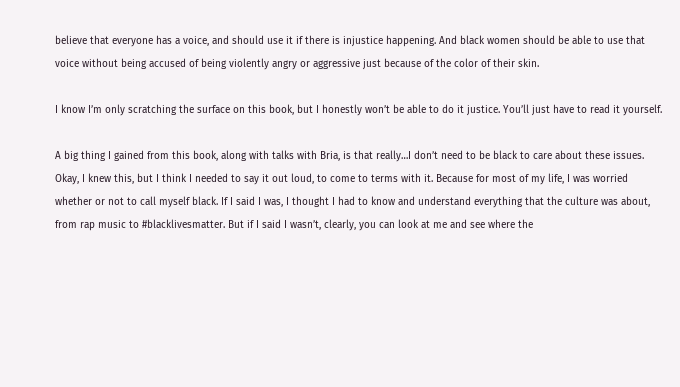believe that everyone has a voice, and should use it if there is injustice happening. And black women should be able to use that voice without being accused of being violently angry or aggressive just because of the color of their skin.

I know I’m only scratching the surface on this book, but I honestly won’t be able to do it justice. You’ll just have to read it yourself.

A big thing I gained from this book, along with talks with Bria, is that really…I don’t need to be black to care about these issues. Okay, I knew this, but I think I needed to say it out loud, to come to terms with it. Because for most of my life, I was worried whether or not to call myself black. If I said I was, I thought I had to know and understand everything that the culture was about, from rap music to #blacklivesmatter. But if I said I wasn’t, clearly, you can look at me and see where the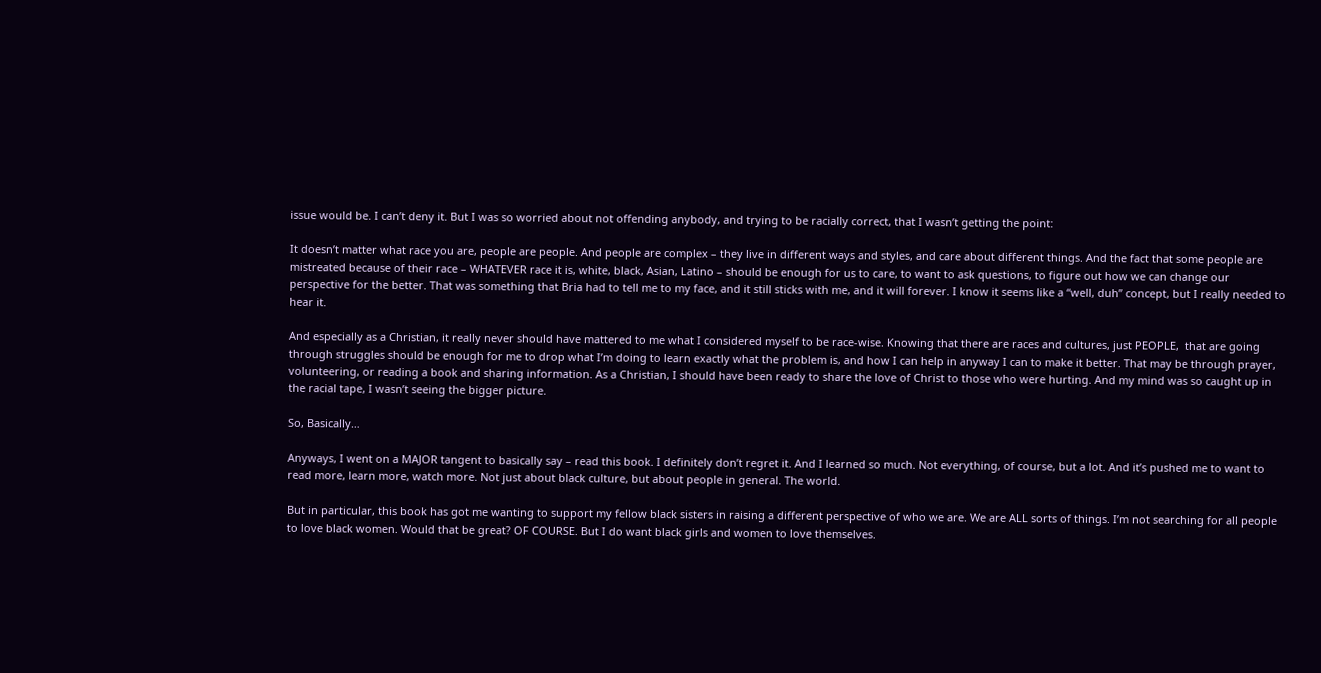issue would be. I can’t deny it. But I was so worried about not offending anybody, and trying to be racially correct, that I wasn’t getting the point:

It doesn’t matter what race you are, people are people. And people are complex – they live in different ways and styles, and care about different things. And the fact that some people are mistreated because of their race – WHATEVER race it is, white, black, Asian, Latino – should be enough for us to care, to want to ask questions, to figure out how we can change our perspective for the better. That was something that Bria had to tell me to my face, and it still sticks with me, and it will forever. I know it seems like a “well, duh” concept, but I really needed to hear it.

And especially as a Christian, it really never should have mattered to me what I considered myself to be race-wise. Knowing that there are races and cultures, just PEOPLE,  that are going through struggles should be enough for me to drop what I’m doing to learn exactly what the problem is, and how I can help in anyway I can to make it better. That may be through prayer, volunteering, or reading a book and sharing information. As a Christian, I should have been ready to share the love of Christ to those who were hurting. And my mind was so caught up in the racial tape, I wasn’t seeing the bigger picture.

So, Basically…

Anyways, I went on a MAJOR tangent to basically say – read this book. I definitely don’t regret it. And I learned so much. Not everything, of course, but a lot. And it’s pushed me to want to read more, learn more, watch more. Not just about black culture, but about people in general. The world.

But in particular, this book has got me wanting to support my fellow black sisters in raising a different perspective of who we are. We are ALL sorts of things. I’m not searching for all people to love black women. Would that be great? OF COURSE. But I do want black girls and women to love themselves.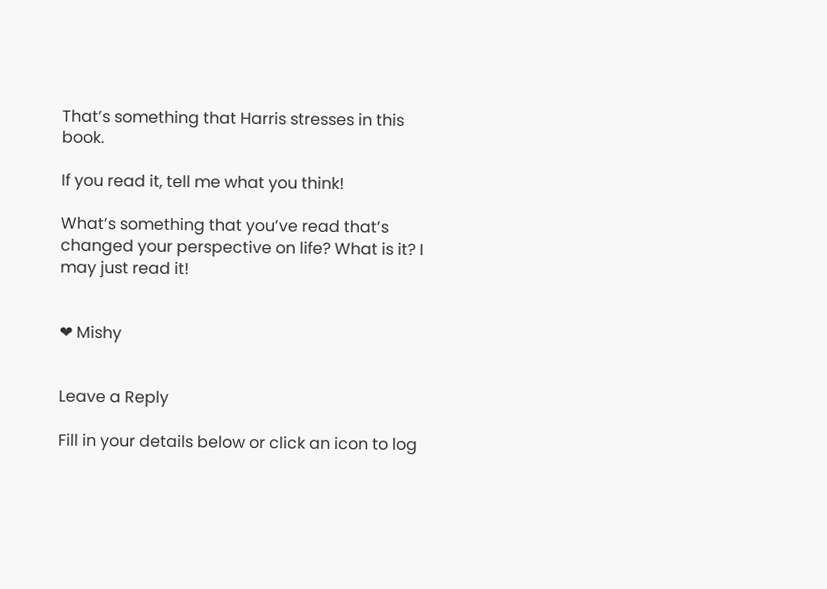That’s something that Harris stresses in this book.

If you read it, tell me what you think!

What’s something that you’ve read that’s changed your perspective on life? What is it? I may just read it!


❤ Mishy


Leave a Reply

Fill in your details below or click an icon to log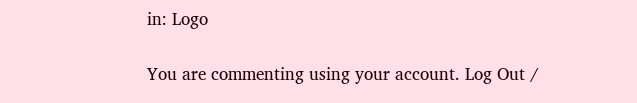in: Logo

You are commenting using your account. Log Out /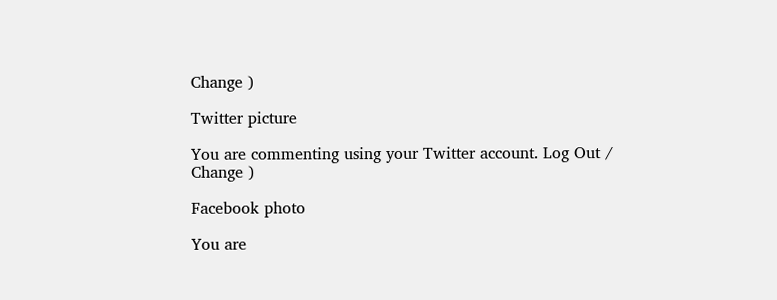Change )

Twitter picture

You are commenting using your Twitter account. Log Out /  Change )

Facebook photo

You are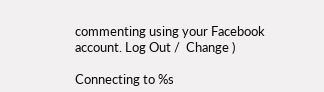commenting using your Facebook account. Log Out /  Change )

Connecting to %s